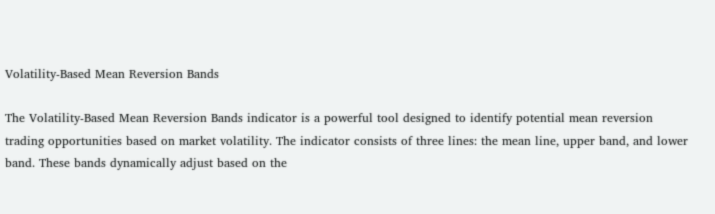Volatility-Based Mean Reversion Bands

The Volatility-Based Mean Reversion Bands indicator is a powerful tool designed to identify potential mean reversion trading opportunities based on market volatility. The indicator consists of three lines: the mean line, upper band, and lower band. These bands dynamically adjust based on the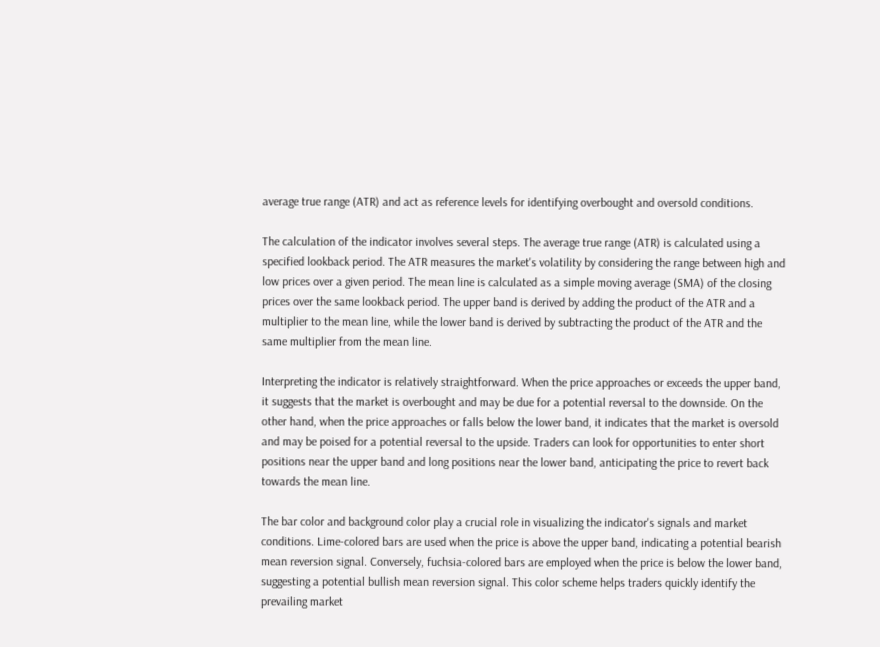average true range (ATR) and act as reference levels for identifying overbought and oversold conditions.

The calculation of the indicator involves several steps. The average true range (ATR) is calculated using a specified lookback period. The ATR measures the market's volatility by considering the range between high and low prices over a given period. The mean line is calculated as a simple moving average (SMA) of the closing prices over the same lookback period. The upper band is derived by adding the product of the ATR and a multiplier to the mean line, while the lower band is derived by subtracting the product of the ATR and the same multiplier from the mean line.

Interpreting the indicator is relatively straightforward. When the price approaches or exceeds the upper band, it suggests that the market is overbought and may be due for a potential reversal to the downside. On the other hand, when the price approaches or falls below the lower band, it indicates that the market is oversold and may be poised for a potential reversal to the upside. Traders can look for opportunities to enter short positions near the upper band and long positions near the lower band, anticipating the price to revert back towards the mean line.

The bar color and background color play a crucial role in visualizing the indicator's signals and market conditions. Lime-colored bars are used when the price is above the upper band, indicating a potential bearish mean reversion signal. Conversely, fuchsia-colored bars are employed when the price is below the lower band, suggesting a potential bullish mean reversion signal. This color scheme helps traders quickly identify the prevailing market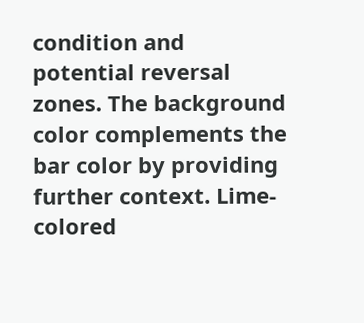condition and potential reversal zones. The background color complements the bar color by providing further context. Lime-colored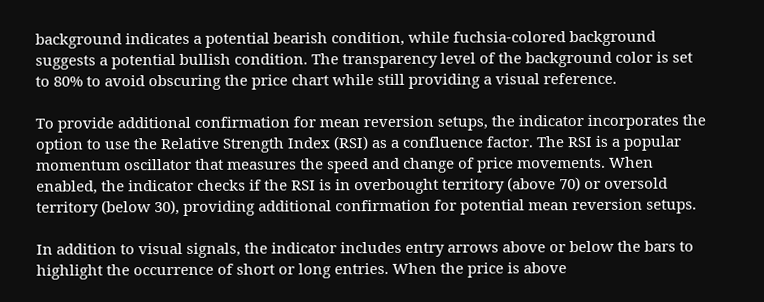background indicates a potential bearish condition, while fuchsia-colored background suggests a potential bullish condition. The transparency level of the background color is set to 80% to avoid obscuring the price chart while still providing a visual reference.

To provide additional confirmation for mean reversion setups, the indicator incorporates the option to use the Relative Strength Index (RSI) as a confluence factor. The RSI is a popular momentum oscillator that measures the speed and change of price movements. When enabled, the indicator checks if the RSI is in overbought territory (above 70) or oversold territory (below 30), providing additional confirmation for potential mean reversion setups.

In addition to visual signals, the indicator includes entry arrows above or below the bars to highlight the occurrence of short or long entries. When the price is above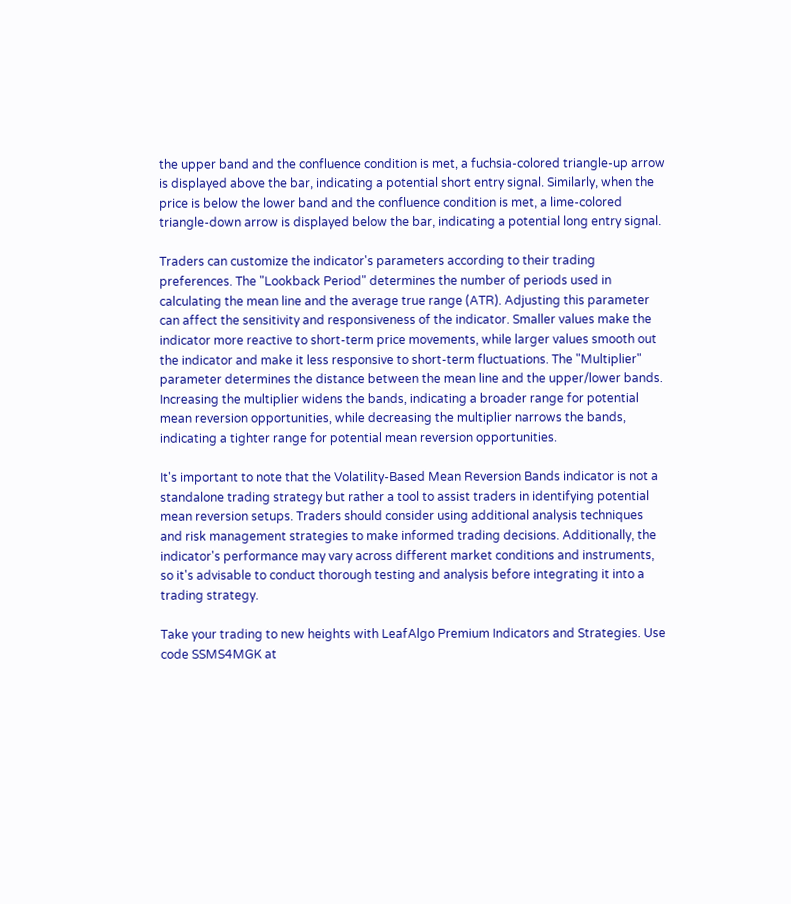the upper band and the confluence condition is met, a fuchsia-colored triangle-up arrow is displayed above the bar, indicating a potential short entry signal. Similarly, when the price is below the lower band and the confluence condition is met, a lime-colored triangle-down arrow is displayed below the bar, indicating a potential long entry signal.

Traders can customize the indicator's parameters according to their trading preferences. The "Lookback Period" determines the number of periods used in calculating the mean line and the average true range (ATR). Adjusting this parameter can affect the sensitivity and responsiveness of the indicator. Smaller values make the indicator more reactive to short-term price movements, while larger values smooth out the indicator and make it less responsive to short-term fluctuations. The "Multiplier" parameter determines the distance between the mean line and the upper/lower bands. Increasing the multiplier widens the bands, indicating a broader range for potential mean reversion opportunities, while decreasing the multiplier narrows the bands, indicating a tighter range for potential mean reversion opportunities.

It's important to note that the Volatility-Based Mean Reversion Bands indicator is not a standalone trading strategy but rather a tool to assist traders in identifying potential mean reversion setups. Traders should consider using additional analysis techniques and risk management strategies to make informed trading decisions. Additionally, the indicator's performance may vary across different market conditions and instruments, so it's advisable to conduct thorough testing and analysis before integrating it into a trading strategy.

Take your trading to new heights with LeafAlgo Premium Indicators and Strategies. Use code SSMS4MGK at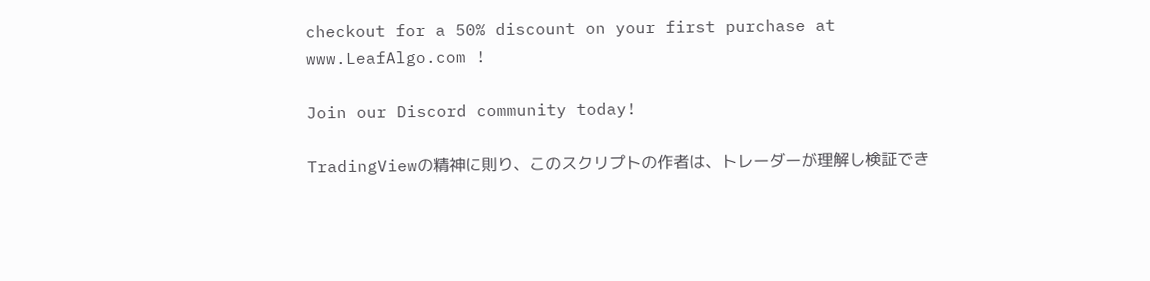checkout for a 50% discount on your first purchase at www.LeafAlgo.com !

Join our Discord community today!

TradingViewの精神に則り、このスクリプトの作者は、トレーダーが理解し検証でき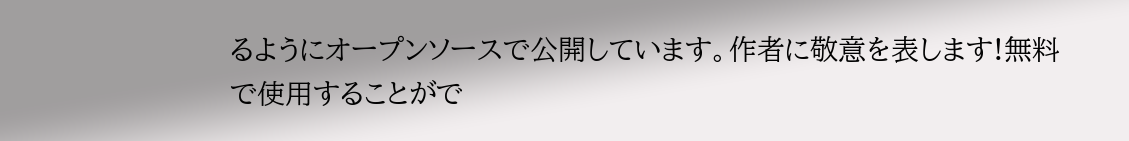るようにオープンソースで公開しています。作者に敬意を表します!無料で使用することがで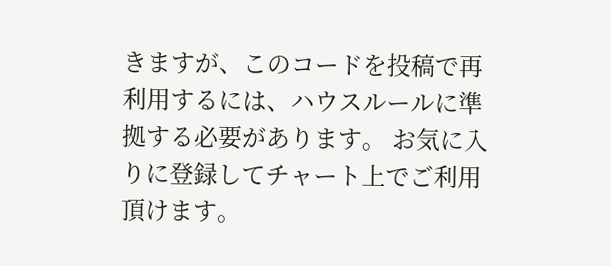きますが、このコードを投稿で再利用するには、ハウスルールに準拠する必要があります。 お気に入りに登録してチャート上でご利用頂けます。